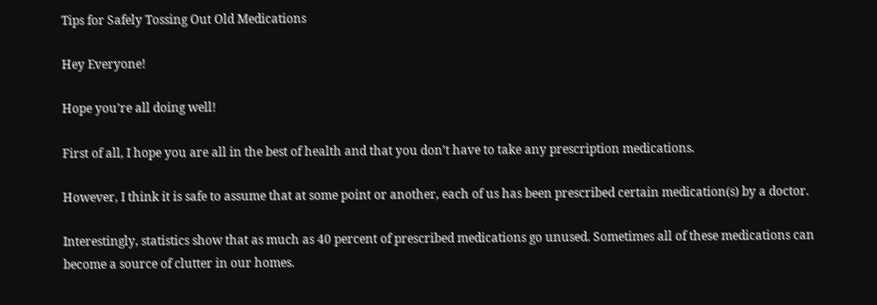Tips for Safely Tossing Out Old Medications

Hey Everyone!

Hope you’re all doing well!

First of all, I hope you are all in the best of health and that you don’t have to take any prescription medications.

However, I think it is safe to assume that at some point or another, each of us has been prescribed certain medication(s) by a doctor.

Interestingly, statistics show that as much as 40 percent of prescribed medications go unused. Sometimes all of these medications can become a source of clutter in our homes.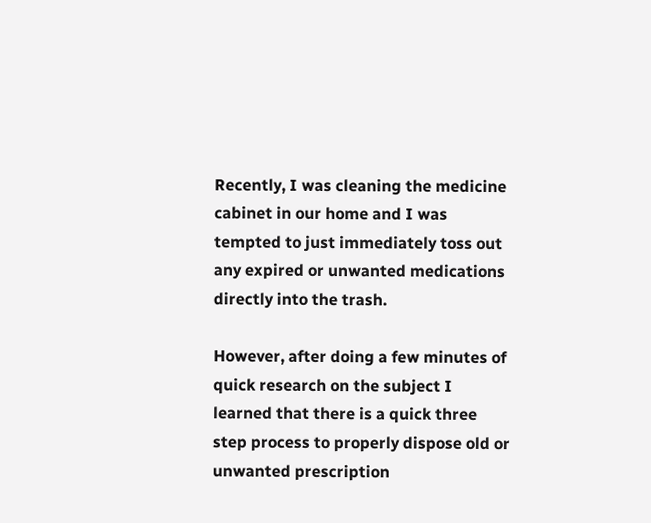Recently, I was cleaning the medicine cabinet in our home and I was tempted to just immediately toss out any expired or unwanted medications directly into the trash.

However, after doing a few minutes of quick research on the subject I learned that there is a quick three step process to properly dispose old or unwanted prescription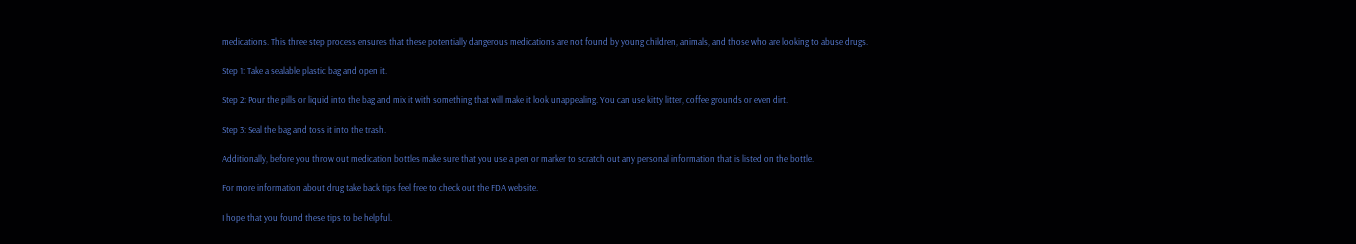medications. This three step process ensures that these potentially dangerous medications are not found by young children, animals, and those who are looking to abuse drugs.

Step 1: Take a sealable plastic bag and open it.

Step 2: Pour the pills or liquid into the bag and mix it with something that will make it look unappealing. You can use kitty litter, coffee grounds or even dirt.

Step 3: Seal the bag and toss it into the trash.

Additionally, before you throw out medication bottles make sure that you use a pen or marker to scratch out any personal information that is listed on the bottle.

For more information about drug take back tips feel free to check out the FDA website.

I hope that you found these tips to be helpful.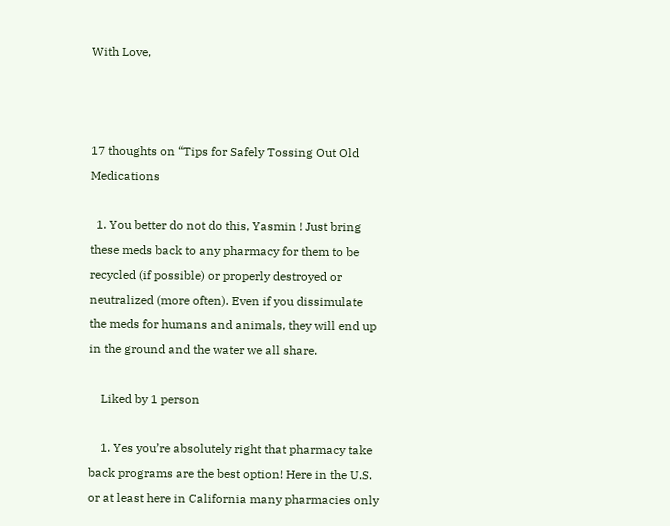With Love,



17 thoughts on “Tips for Safely Tossing Out Old Medications

  1. You better do not do this, Yasmin ! Just bring these meds back to any pharmacy for them to be recycled (if possible) or properly destroyed or neutralized (more often). Even if you dissimulate the meds for humans and animals, they will end up in the ground and the water we all share.

    Liked by 1 person

    1. Yes you’re absolutely right that pharmacy take back programs are the best option! Here in the U.S. or at least here in California many pharmacies only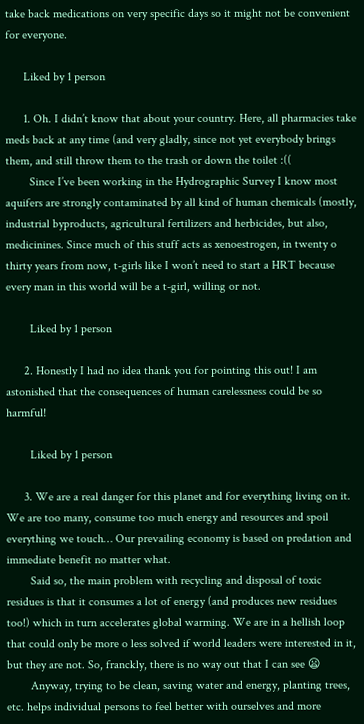take back medications on very specific days so it might not be convenient for everyone.

      Liked by 1 person

      1. Oh. I didn’t know that about your country. Here, all pharmacies take meds back at any time (and very gladly, since not yet everybody brings them, and still throw them to the trash or down the toilet :((
        Since I’ve been working in the Hydrographic Survey I know most aquifers are strongly contaminated by all kind of human chemicals (mostly, industrial byproducts, agricultural fertilizers and herbicides, but also, medicinines. Since much of this stuff acts as xenoestrogen, in twenty o thirty years from now, t-girls like I won’t need to start a HRT because every man in this world will be a t-girl, willing or not.

        Liked by 1 person

      2. Honestly I had no idea thank you for pointing this out! I am astonished that the consequences of human carelessness could be so harmful!

        Liked by 1 person

      3. We are a real danger for this planet and for everything living on it. We are too many, consume too much energy and resources and spoil everything we touch… Our prevailing economy is based on predation and immediate benefit no matter what.
        Said so, the main problem with recycling and disposal of toxic residues is that it consumes a lot of energy (and produces new residues too!) which in turn accelerates global warming. We are in a hellish loop that could only be more o less solved if world leaders were interested in it, but they are not. So, franckly, there is no way out that I can see 😦
        Anyway, trying to be clean, saving water and energy, planting trees, etc. helps individual persons to feel better with ourselves and more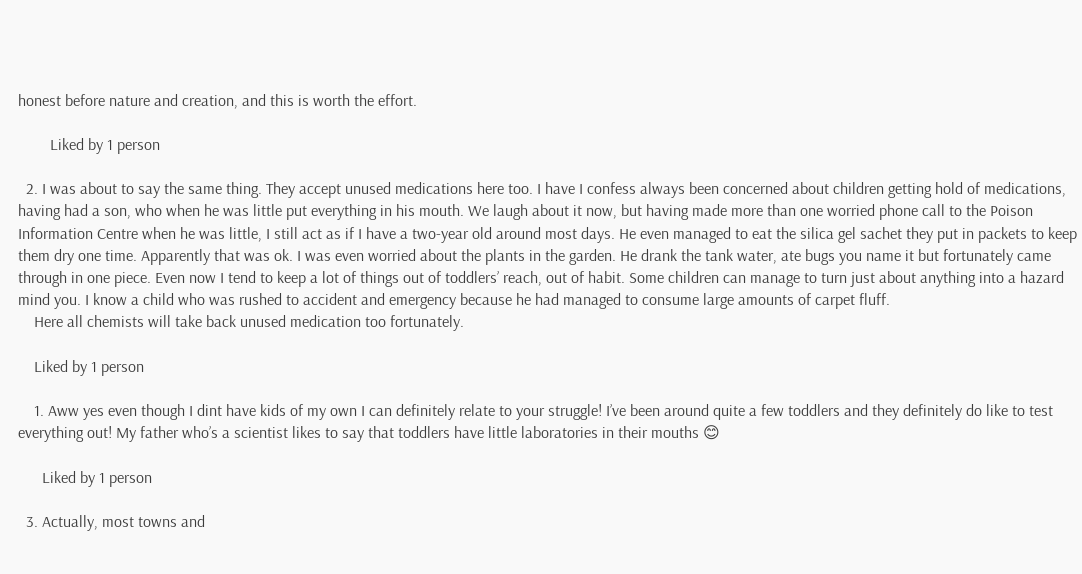honest before nature and creation, and this is worth the effort.

        Liked by 1 person

  2. I was about to say the same thing. They accept unused medications here too. I have I confess always been concerned about children getting hold of medications, having had a son, who when he was little put everything in his mouth. We laugh about it now, but having made more than one worried phone call to the Poison Information Centre when he was little, I still act as if I have a two-year old around most days. He even managed to eat the silica gel sachet they put in packets to keep them dry one time. Apparently that was ok. I was even worried about the plants in the garden. He drank the tank water, ate bugs you name it but fortunately came through in one piece. Even now I tend to keep a lot of things out of toddlers’ reach, out of habit. Some children can manage to turn just about anything into a hazard mind you. I know a child who was rushed to accident and emergency because he had managed to consume large amounts of carpet fluff.
    Here all chemists will take back unused medication too fortunately.

    Liked by 1 person

    1. Aww yes even though I dint have kids of my own I can definitely relate to your struggle! I’ve been around quite a few toddlers and they definitely do like to test everything out! My father who’s a scientist likes to say that toddlers have little laboratories in their mouths 😊

      Liked by 1 person

  3. Actually, most towns and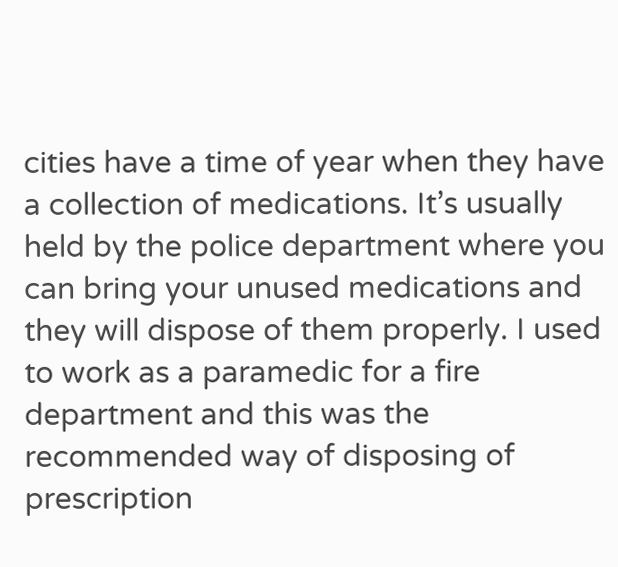cities have a time of year when they have a collection of medications. It’s usually held by the police department where you can bring your unused medications and they will dispose of them properly. I used to work as a paramedic for a fire department and this was the recommended way of disposing of prescription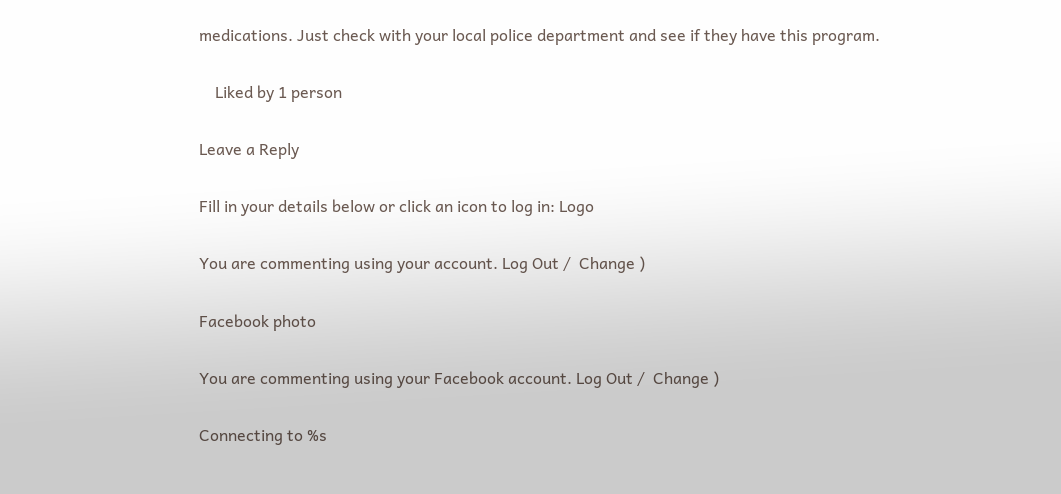medications. Just check with your local police department and see if they have this program.

    Liked by 1 person

Leave a Reply

Fill in your details below or click an icon to log in: Logo

You are commenting using your account. Log Out /  Change )

Facebook photo

You are commenting using your Facebook account. Log Out /  Change )

Connecting to %s